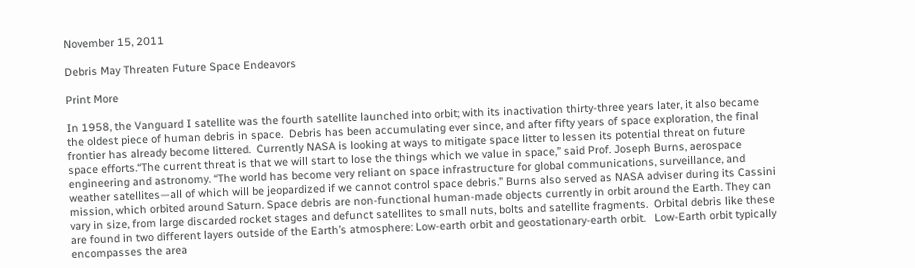November 15, 2011

Debris May Threaten Future Space Endeavors

Print More

In 1958, the Vanguard I satellite was the fourth satellite launched into orbit; with its inactivation thirty-three years later, it also became the oldest piece of human debris in space.  Debris has been accumulating ever since, and after fifty years of space exploration, the final frontier has already become littered.  Currently NASA is looking at ways to mitigate space litter to lessen its potential threat on future space efforts.“The current threat is that we will start to lose the things which we value in space,” said Prof. Joseph Burns, aerospace engineering and astronomy. “The world has become very reliant on space infrastructure for global communications, surveillance, and weather satellites—all of which will be jeopardized if we cannot control space debris.” Burns also served as NASA adviser during its Cassini mission, which orbited around Saturn. Space debris are non-functional human-made objects currently in orbit around the Earth. They can vary in size, from large discarded rocket stages and defunct satellites to small nuts, bolts and satellite fragments.  Orbital debris like these are found in two different layers outside of the Earth’s atmosphere: Low-earth orbit and geostationary-earth orbit.   Low-Earth orbit typically encompasses the area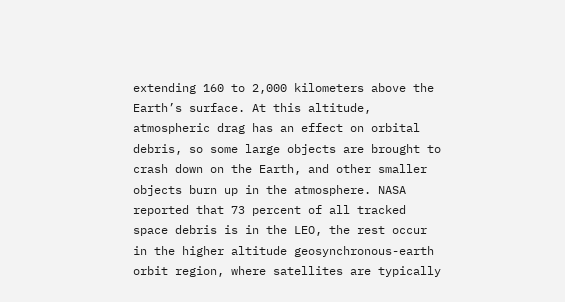extending 160 to 2,000 kilometers above the Earth’s surface. At this altitude, atmospheric drag has an effect on orbital debris, so some large objects are brought to crash down on the Earth, and other smaller objects burn up in the atmosphere. NASA reported that 73 percent of all tracked space debris is in the LEO, the rest occur in the higher altitude geosynchronous-earth orbit region, where satellites are typically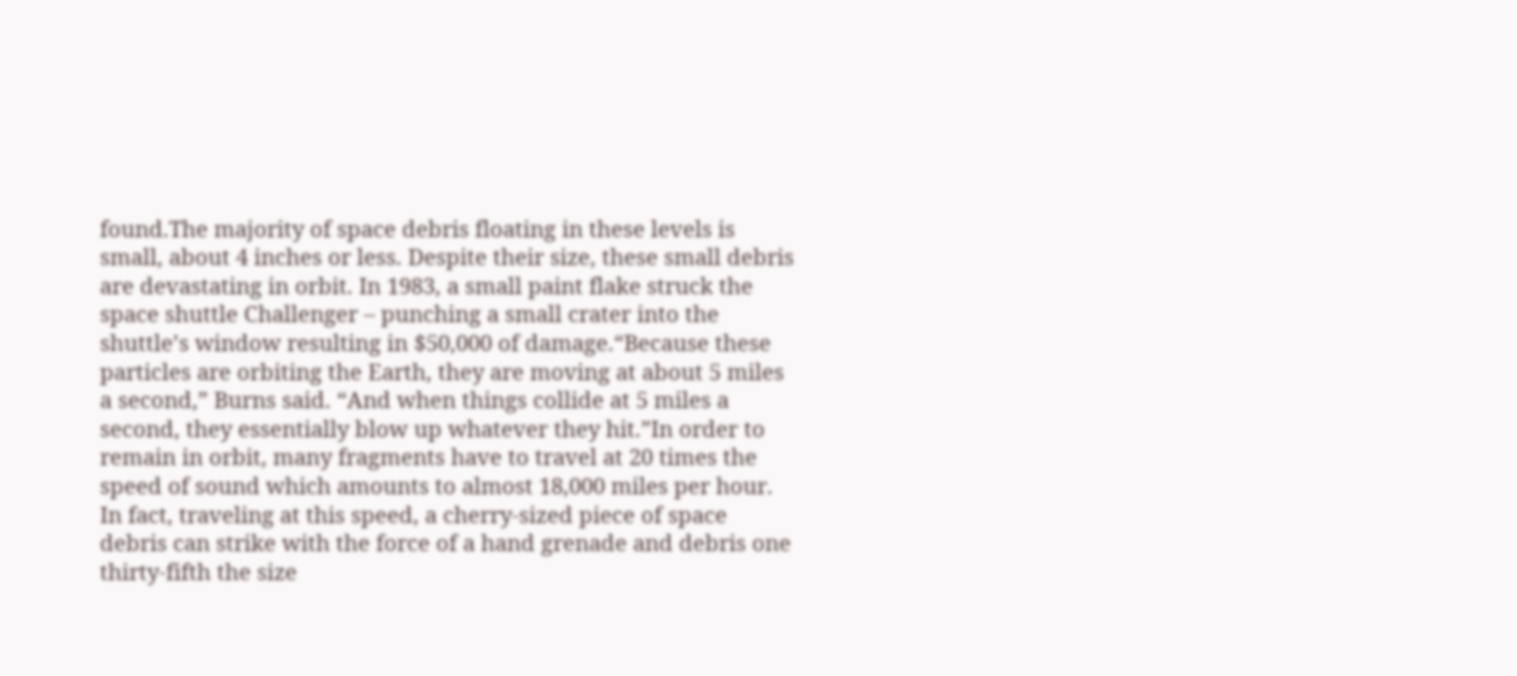found.The majority of space debris floating in these levels is small, about 4 inches or less. Despite their size, these small debris are devastating in orbit. In 1983, a small paint flake struck the space shuttle Challenger – punching a small crater into the shuttle’s window resulting in $50,000 of damage.“Because these particles are orbiting the Earth, they are moving at about 5 miles a second,” Burns said. “And when things collide at 5 miles a second, they essentially blow up whatever they hit.”In order to remain in orbit, many fragments have to travel at 20 times the speed of sound which amounts to almost 18,000 miles per hour. In fact, traveling at this speed, a cherry-sized piece of space debris can strike with the force of a hand grenade and debris one thirty-fifth the size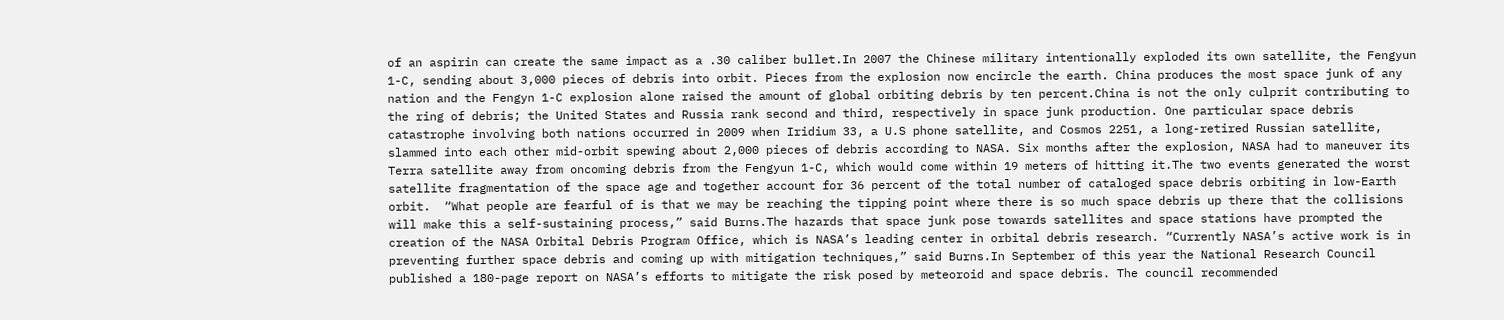of an aspirin can create the same impact as a .30 caliber bullet.In 2007 the Chinese military intentionally exploded its own satellite, the Fengyun 1-C, sending about 3,000 pieces of debris into orbit. Pieces from the explosion now encircle the earth. China produces the most space junk of any nation and the Fengyn 1-C explosion alone raised the amount of global orbiting debris by ten percent.China is not the only culprit contributing to the ring of debris; the United States and Russia rank second and third, respectively in space junk production. One particular space debris catastrophe involving both nations occurred in 2009 when Iridium 33, a U.S phone satellite, and Cosmos 2251, a long-retired Russian satellite, slammed into each other mid-orbit spewing about 2,000 pieces of debris according to NASA. Six months after the explosion, NASA had to maneuver its Terra satellite away from oncoming debris from the Fengyun 1-C, which would come within 19 meters of hitting it.The two events generated the worst satellite fragmentation of the space age and together account for 36 percent of the total number of cataloged space debris orbiting in low-Earth orbit.  “What people are fearful of is that we may be reaching the tipping point where there is so much space debris up there that the collisions will make this a self-sustaining process,” said Burns.The hazards that space junk pose towards satellites and space stations have prompted the creation of the NASA Orbital Debris Program Office, which is NASA’s leading center in orbital debris research. “Currently NASA’s active work is in preventing further space debris and coming up with mitigation techniques,” said Burns.In September of this year the National Research Council published a 180-page report on NASA’s efforts to mitigate the risk posed by meteoroid and space debris. The council recommended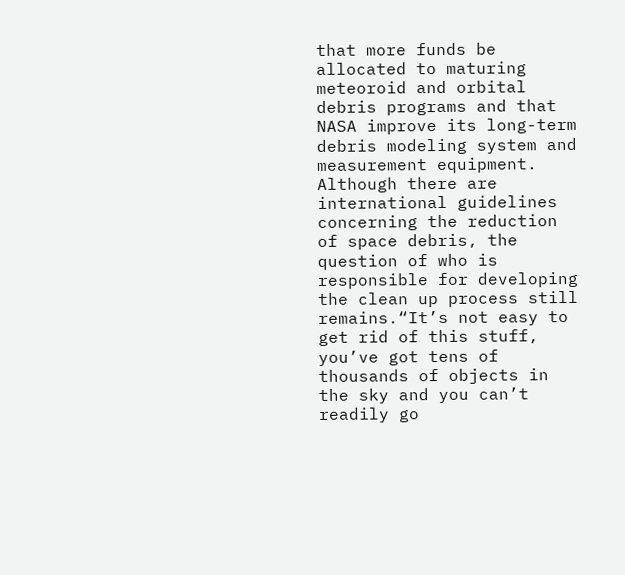that more funds be allocated to maturing meteoroid and orbital debris programs and that NASA improve its long-term debris modeling system and measurement equipment. Although there are international guidelines concerning the reduction of space debris, the question of who is responsible for developing the clean up process still remains.“It’s not easy to get rid of this stuff, you’ve got tens of thousands of objects in the sky and you can’t readily go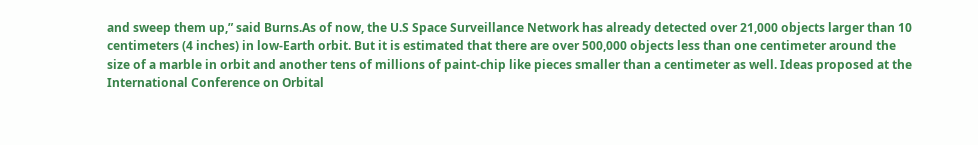and sweep them up,” said Burns.As of now, the U.S Space Surveillance Network has already detected over 21,000 objects larger than 10 centimeters (4 inches) in low-Earth orbit. But it is estimated that there are over 500,000 objects less than one centimeter around the size of a marble in orbit and another tens of millions of paint-chip like pieces smaller than a centimeter as well. Ideas proposed at the International Conference on Orbital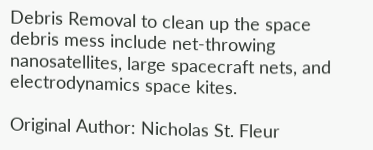Debris Removal to clean up the space debris mess include net-throwing nanosatellites, large spacecraft nets, and electrodynamics space kites.

Original Author: Nicholas St. Fleur